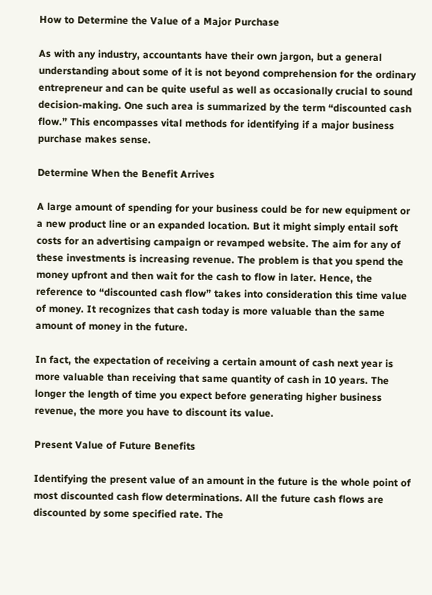How to Determine the Value of a Major Purchase

As with any industry, accountants have their own jargon, but a general understanding about some of it is not beyond comprehension for the ordinary entrepreneur and can be quite useful as well as occasionally crucial to sound decision-making. One such area is summarized by the term “discounted cash flow.” This encompasses vital methods for identifying if a major business purchase makes sense.

Determine When the Benefit Arrives

A large amount of spending for your business could be for new equipment or a new product line or an expanded location. But it might simply entail soft costs for an advertising campaign or revamped website. The aim for any of these investments is increasing revenue. The problem is that you spend the money upfront and then wait for the cash to flow in later. Hence, the reference to “discounted cash flow” takes into consideration this time value of money. It recognizes that cash today is more valuable than the same amount of money in the future.

In fact, the expectation of receiving a certain amount of cash next year is more valuable than receiving that same quantity of cash in 10 years. The longer the length of time you expect before generating higher business revenue, the more you have to discount its value.

Present Value of Future Benefits

Identifying the present value of an amount in the future is the whole point of most discounted cash flow determinations. All the future cash flows are discounted by some specified rate. The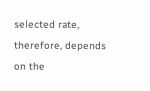selected rate, therefore, depends on the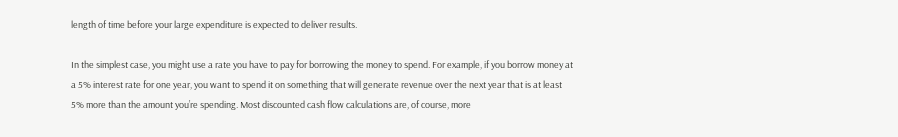length of time before your large expenditure is expected to deliver results.

In the simplest case, you might use a rate you have to pay for borrowing the money to spend. For example, if you borrow money at a 5% interest rate for one year, you want to spend it on something that will generate revenue over the next year that is at least 5% more than the amount you’re spending. Most discounted cash flow calculations are, of course, more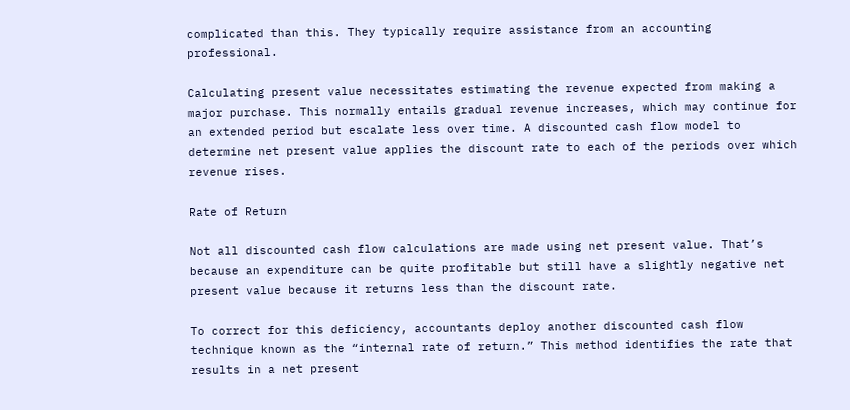complicated than this. They typically require assistance from an accounting professional.

Calculating present value necessitates estimating the revenue expected from making a major purchase. This normally entails gradual revenue increases, which may continue for an extended period but escalate less over time. A discounted cash flow model to determine net present value applies the discount rate to each of the periods over which revenue rises.

Rate of Return

Not all discounted cash flow calculations are made using net present value. That’s because an expenditure can be quite profitable but still have a slightly negative net present value because it returns less than the discount rate.

To correct for this deficiency, accountants deploy another discounted cash flow technique known as the “internal rate of return.” This method identifies the rate that results in a net present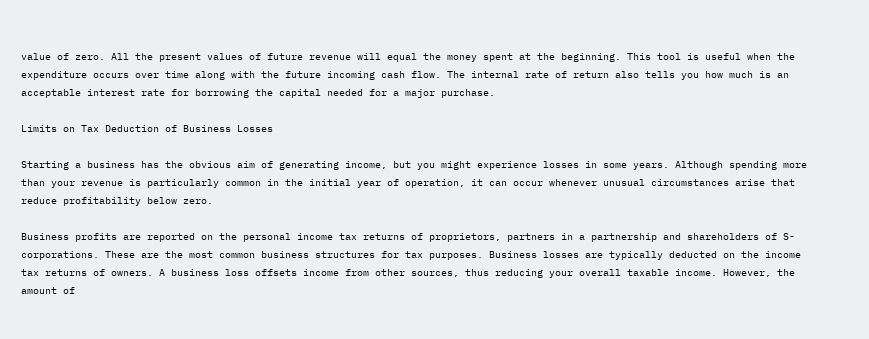value of zero. All the present values of future revenue will equal the money spent at the beginning. This tool is useful when the expenditure occurs over time along with the future incoming cash flow. The internal rate of return also tells you how much is an acceptable interest rate for borrowing the capital needed for a major purchase.

Limits on Tax Deduction of Business Losses

Starting a business has the obvious aim of generating income, but you might experience losses in some years. Although spending more than your revenue is particularly common in the initial year of operation, it can occur whenever unusual circumstances arise that reduce profitability below zero.

Business profits are reported on the personal income tax returns of proprietors, partners in a partnership and shareholders of S-corporations. These are the most common business structures for tax purposes. Business losses are typically deducted on the income tax returns of owners. A business loss offsets income from other sources, thus reducing your overall taxable income. However, the amount of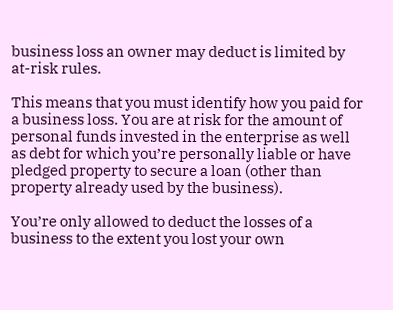business loss an owner may deduct is limited by at-risk rules.

This means that you must identify how you paid for a business loss. You are at risk for the amount of personal funds invested in the enterprise as well as debt for which you’re personally liable or have pledged property to secure a loan (other than property already used by the business).

You’re only allowed to deduct the losses of a business to the extent you lost your own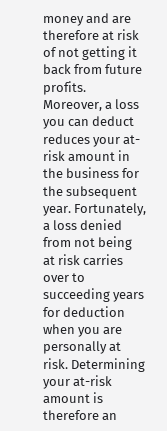money and are therefore at risk of not getting it back from future profits. Moreover, a loss you can deduct reduces your at-risk amount in the business for the subsequent year. Fortunately, a loss denied from not being at risk carries over to succeeding years for deduction when you are personally at risk. Determining your at-risk amount is therefore an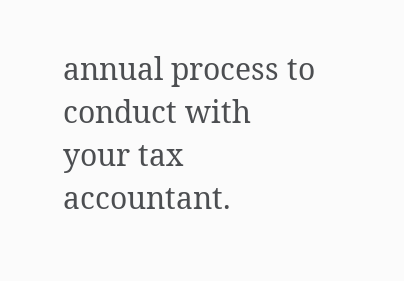annual process to conduct with your tax accountant.